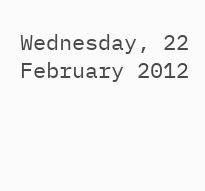Wednesday, 22 February 2012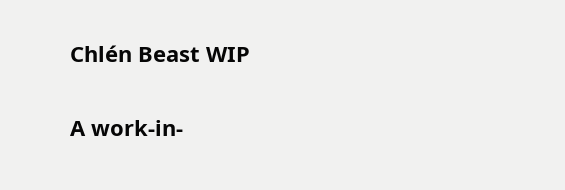Chlén Beast WIP

A work-in-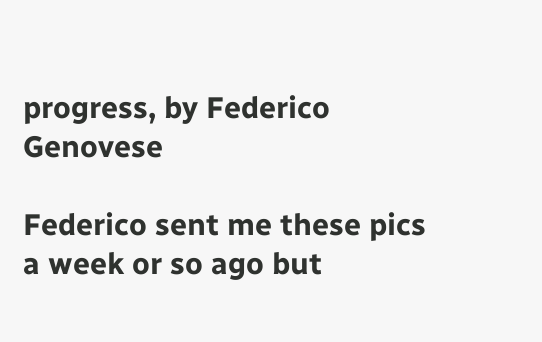progress, by Federico Genovese

Federico sent me these pics a week or so ago but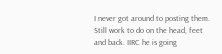I never got around to posting them. Still work to do on the head, feet and back. IIRC he is going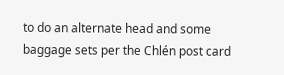to do an alternate head and some baggage sets per the Chlén post card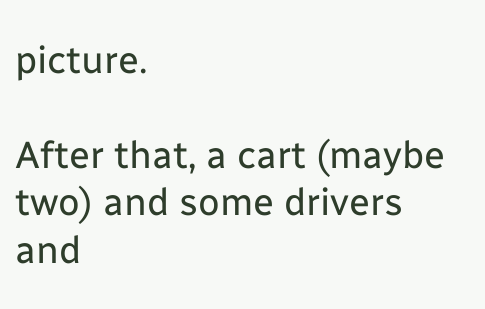picture.

After that, a cart (maybe two) and some drivers and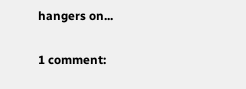hangers on...

1 comment: